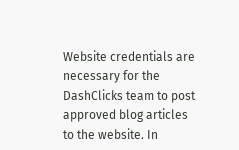Website credentials are necessary for the DashClicks team to post approved blog articles to the website. In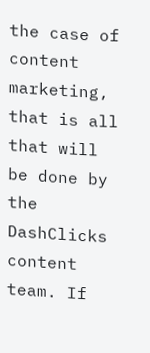the case of content marketing, that is all that will be done by the DashClicks content team. If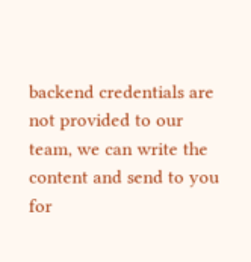backend credentials are not provided to our team, we can write the content and send to you for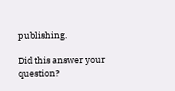publishing.

Did this answer your question?